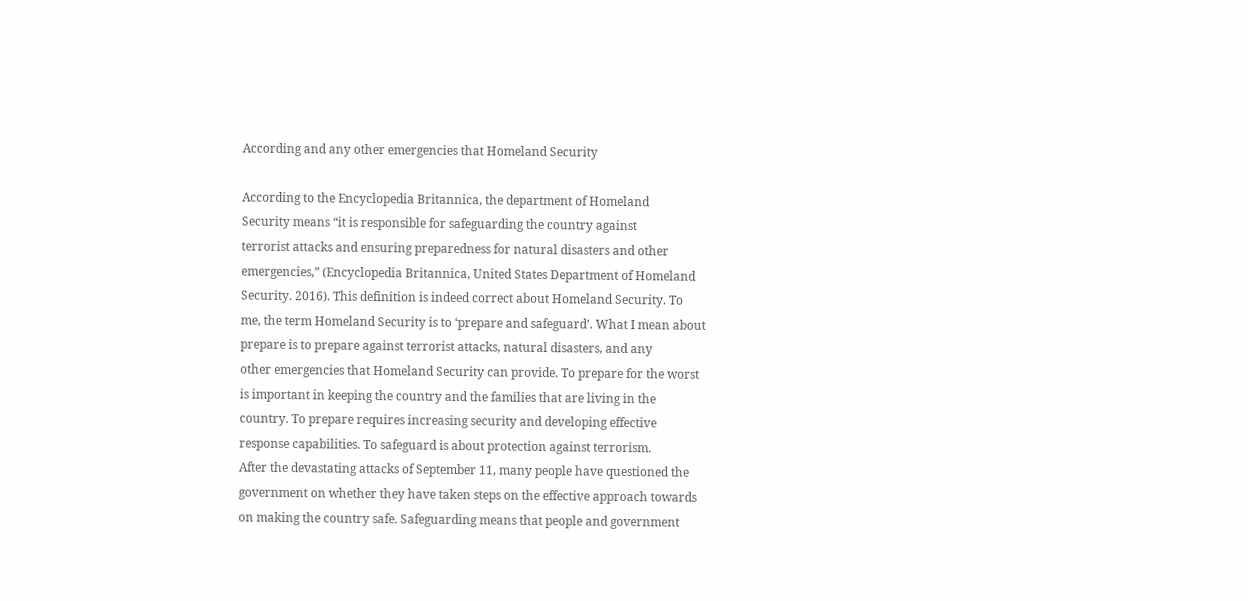According and any other emergencies that Homeland Security

According to the Encyclopedia Britannica, the department of Homeland
Security means “it is responsible for safeguarding the country against
terrorist attacks and ensuring preparedness for natural disasters and other
emergencies,” (Encyclopedia Britannica, United States Department of Homeland
Security. 2016). This definition is indeed correct about Homeland Security. To
me, the term Homeland Security is to ‘prepare and safeguard’. What I mean about
prepare is to prepare against terrorist attacks, natural disasters, and any
other emergencies that Homeland Security can provide. To prepare for the worst
is important in keeping the country and the families that are living in the
country. To prepare requires increasing security and developing effective
response capabilities. To safeguard is about protection against terrorism.
After the devastating attacks of September 11, many people have questioned the
government on whether they have taken steps on the effective approach towards
on making the country safe. Safeguarding means that people and government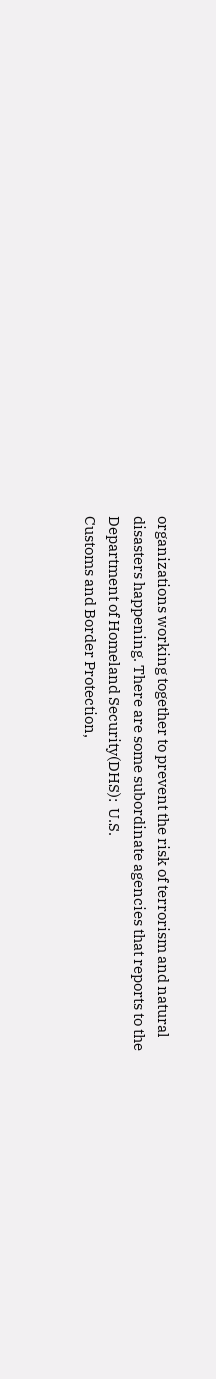organizations working together to prevent the risk of terrorism and natural
disasters happening. There are some subordinate agencies that reports to the
Department of Homeland Security(DHS):  U.S.
Customs and Border Protection,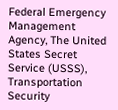Federal Emergency Management Agency, The United
States Secret Service (USSS), Transportation Security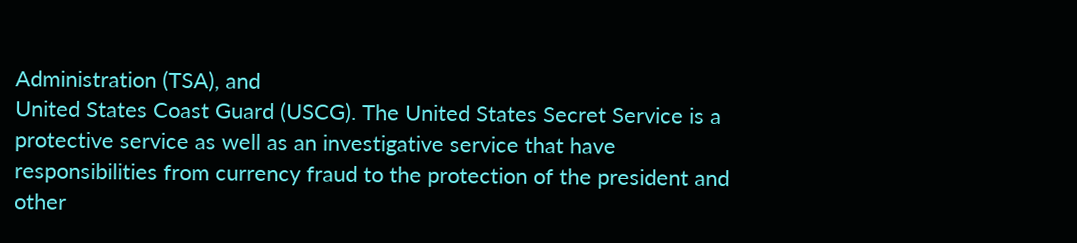Administration (TSA), and
United States Coast Guard (USCG). The United States Secret Service is a
protective service as well as an investigative service that have
responsibilities from currency fraud to the protection of the president and
other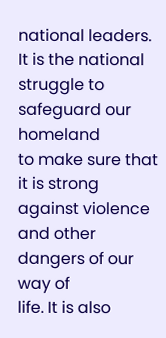national leaders. It is the national struggle to safeguard our homeland
to make sure that it is strong against violence and other dangers of our way of
life. It is also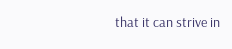that it can strive in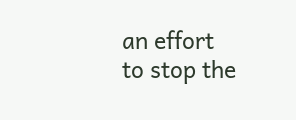an effort to stop the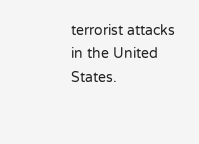terrorist attacks
in the United States.